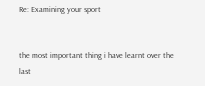Re: Examining your sport


the most important thing i have learnt over the last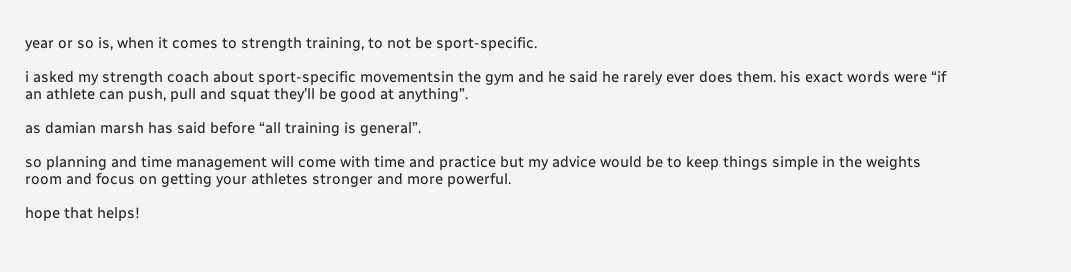year or so is, when it comes to strength training, to not be sport-specific.

i asked my strength coach about sport-specific movementsin the gym and he said he rarely ever does them. his exact words were “if an athlete can push, pull and squat they’ll be good at anything”.

as damian marsh has said before “all training is general”.

so planning and time management will come with time and practice but my advice would be to keep things simple in the weights room and focus on getting your athletes stronger and more powerful.

hope that helps!